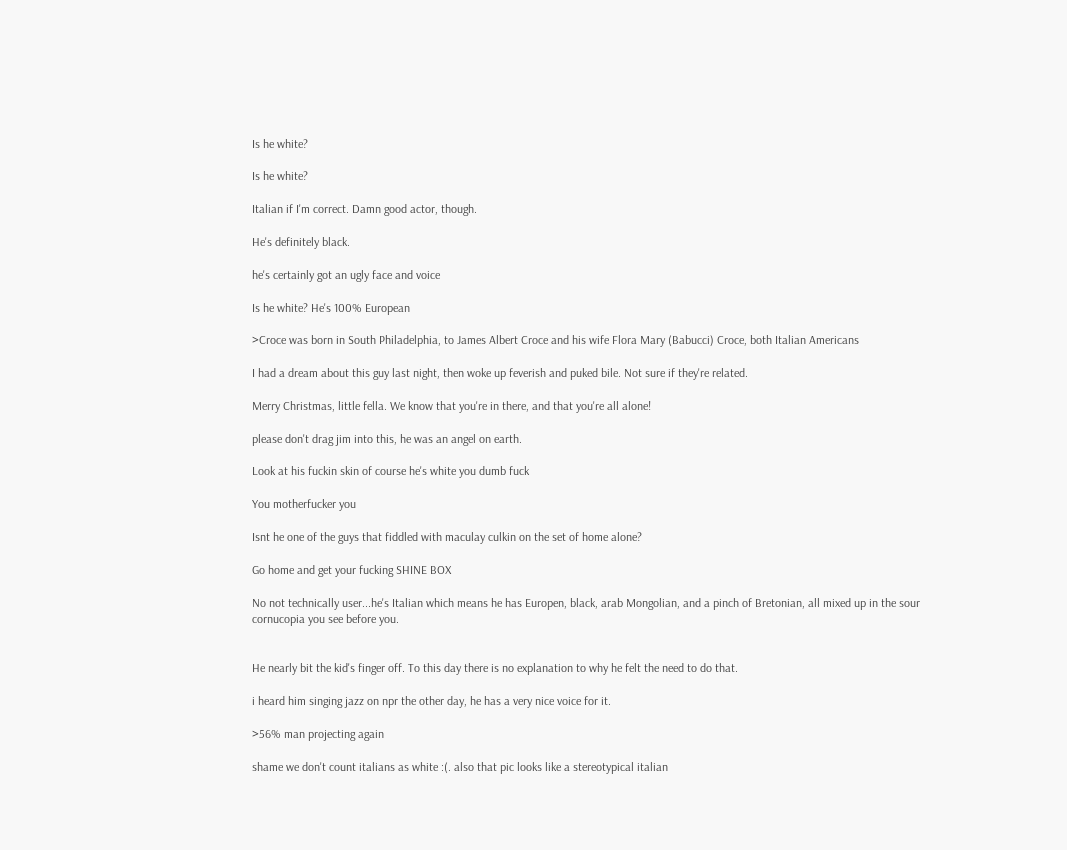Is he white?

Is he white?

Italian if I'm correct. Damn good actor, though.

He's definitely black.

he's certainly got an ugly face and voice

Is he white? He's 100% European

>Croce was born in South Philadelphia, to James Albert Croce and his wife Flora Mary (Babucci) Croce, both Italian Americans

I had a dream about this guy last night, then woke up feverish and puked bile. Not sure if they're related.

Merry Christmas, little fella. We know that you're in there, and that you're all alone!

please don't drag jim into this, he was an angel on earth.

Look at his fuckin skin of course he's white you dumb fuck

You motherfucker you

Isnt he one of the guys that fiddled with maculay culkin on the set of home alone?

Go home and get your fucking SHINE BOX

No not technically user...he's Italian which means he has Europen, black, arab Mongolian, and a pinch of Bretonian, all mixed up in the sour cornucopia you see before you.


He nearly bit the kid's finger off. To this day there is no explanation to why he felt the need to do that.

i heard him singing jazz on npr the other day, he has a very nice voice for it.

>56% man projecting again

shame we don't count italians as white :(. also that pic looks like a stereotypical italian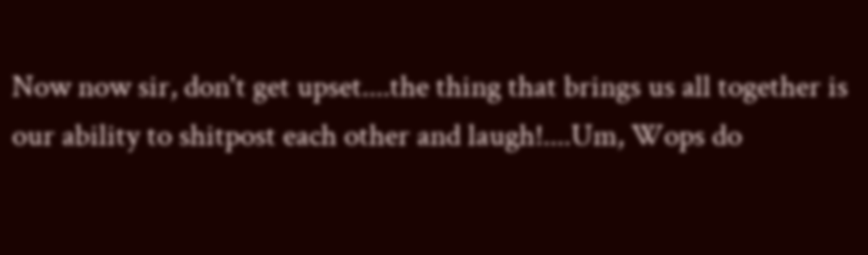Now now sir, don't get upset....the thing that brings us all together is our ability to shitpost each other and laugh!....Um, Wops do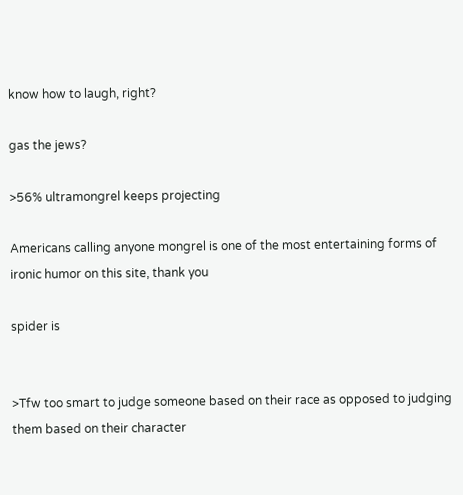know how to laugh, right?

gas the jews?

>56% ultramongrel keeps projecting

Americans calling anyone mongrel is one of the most entertaining forms of ironic humor on this site, thank you

spider is


>Tfw too smart to judge someone based on their race as opposed to judging them based on their character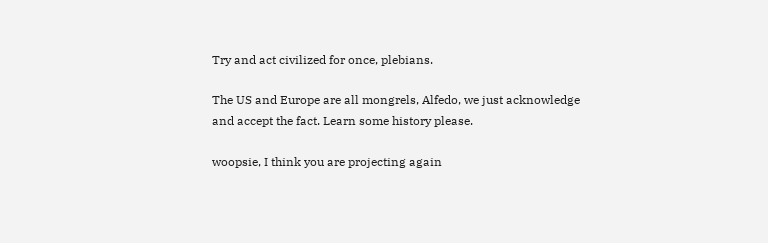Try and act civilized for once, plebians.

The US and Europe are all mongrels, Alfedo, we just acknowledge and accept the fact. Learn some history please.

woopsie, I think you are projecting again